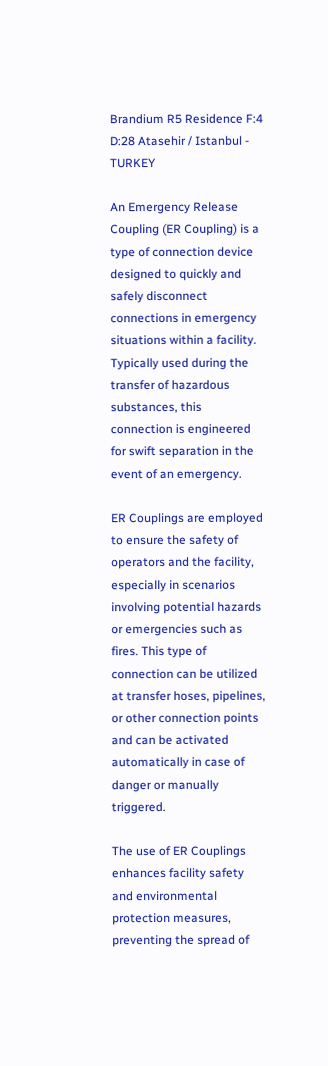Brandium R5 Residence F:4 D:28 Atasehir / Istanbul - TURKEY

An Emergency Release Coupling (ER Coupling) is a type of connection device designed to quickly and safely disconnect connections in emergency situations within a facility. Typically used during the transfer of hazardous substances, this connection is engineered for swift separation in the event of an emergency.

ER Couplings are employed to ensure the safety of operators and the facility, especially in scenarios involving potential hazards or emergencies such as fires. This type of connection can be utilized at transfer hoses, pipelines, or other connection points and can be activated automatically in case of danger or manually triggered.

The use of ER Couplings enhances facility safety and environmental protection measures, preventing the spread of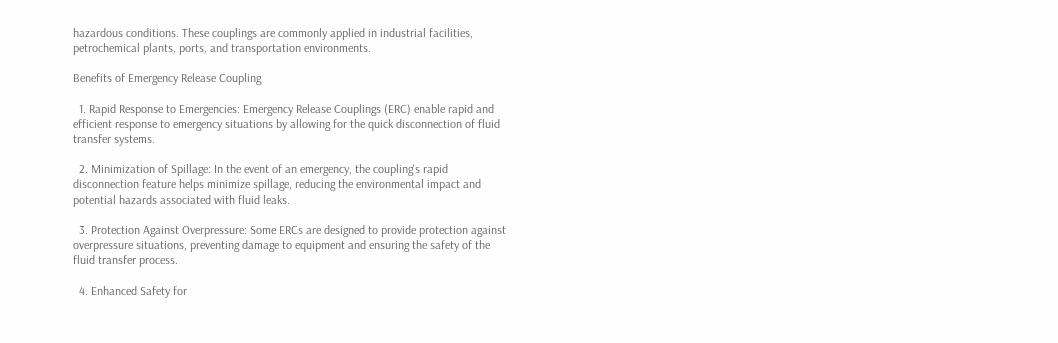hazardous conditions. These couplings are commonly applied in industrial facilities, petrochemical plants, ports, and transportation environments.

Benefits of Emergency Release Coupling

  1. Rapid Response to Emergencies: Emergency Release Couplings (ERC) enable rapid and efficient response to emergency situations by allowing for the quick disconnection of fluid transfer systems.

  2. Minimization of Spillage: In the event of an emergency, the coupling's rapid disconnection feature helps minimize spillage, reducing the environmental impact and potential hazards associated with fluid leaks.

  3. Protection Against Overpressure: Some ERCs are designed to provide protection against overpressure situations, preventing damage to equipment and ensuring the safety of the fluid transfer process.

  4. Enhanced Safety for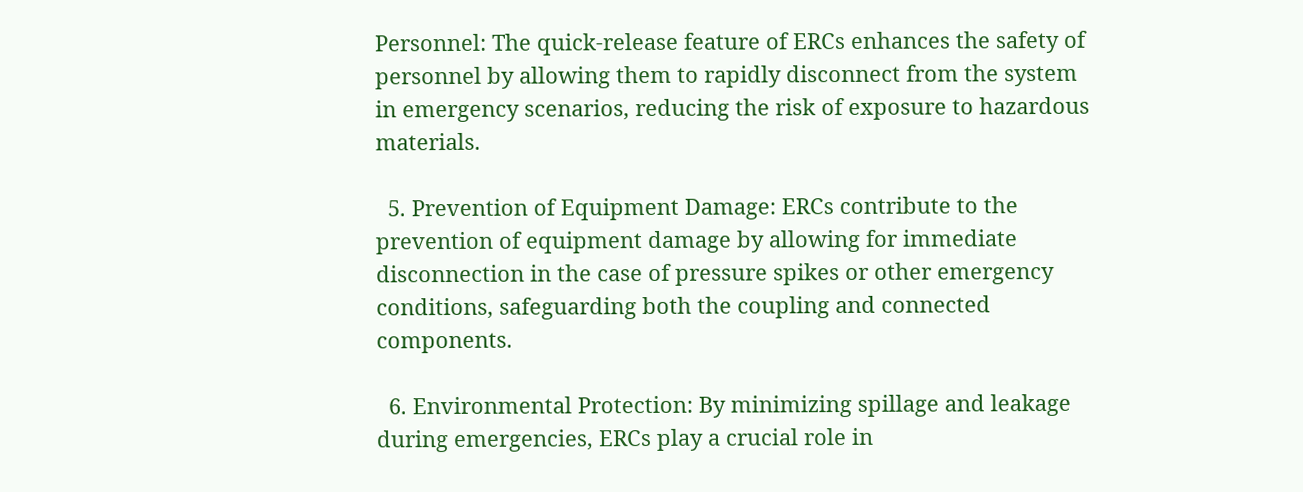Personnel: The quick-release feature of ERCs enhances the safety of personnel by allowing them to rapidly disconnect from the system in emergency scenarios, reducing the risk of exposure to hazardous materials.

  5. Prevention of Equipment Damage: ERCs contribute to the prevention of equipment damage by allowing for immediate disconnection in the case of pressure spikes or other emergency conditions, safeguarding both the coupling and connected components.

  6. Environmental Protection: By minimizing spillage and leakage during emergencies, ERCs play a crucial role in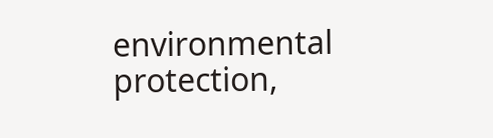environmental protection,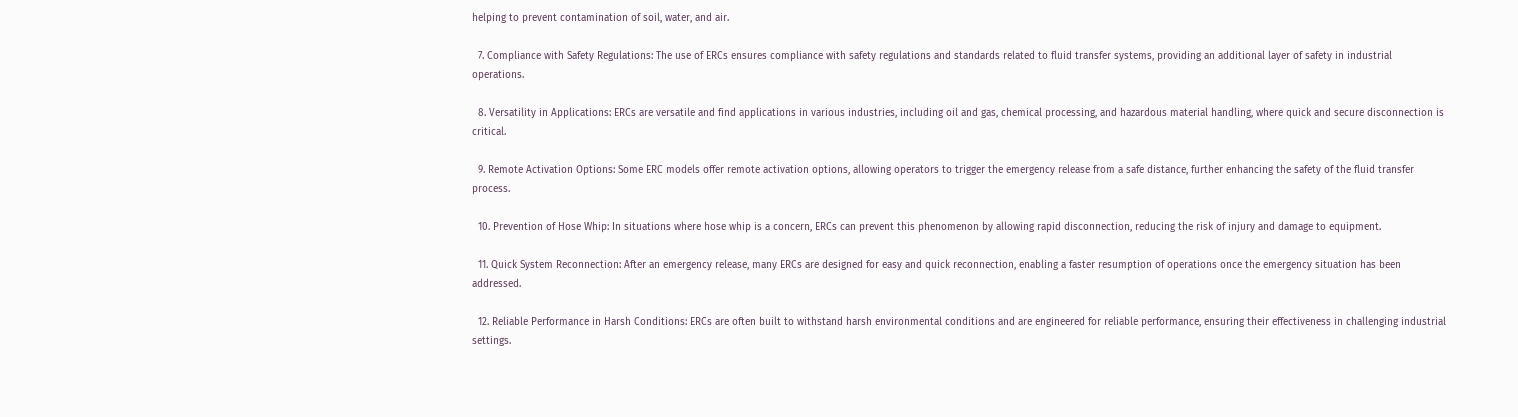helping to prevent contamination of soil, water, and air.

  7. Compliance with Safety Regulations: The use of ERCs ensures compliance with safety regulations and standards related to fluid transfer systems, providing an additional layer of safety in industrial operations.

  8. Versatility in Applications: ERCs are versatile and find applications in various industries, including oil and gas, chemical processing, and hazardous material handling, where quick and secure disconnection is critical.

  9. Remote Activation Options: Some ERC models offer remote activation options, allowing operators to trigger the emergency release from a safe distance, further enhancing the safety of the fluid transfer process.

  10. Prevention of Hose Whip: In situations where hose whip is a concern, ERCs can prevent this phenomenon by allowing rapid disconnection, reducing the risk of injury and damage to equipment.

  11. Quick System Reconnection: After an emergency release, many ERCs are designed for easy and quick reconnection, enabling a faster resumption of operations once the emergency situation has been addressed.

  12. Reliable Performance in Harsh Conditions: ERCs are often built to withstand harsh environmental conditions and are engineered for reliable performance, ensuring their effectiveness in challenging industrial settings.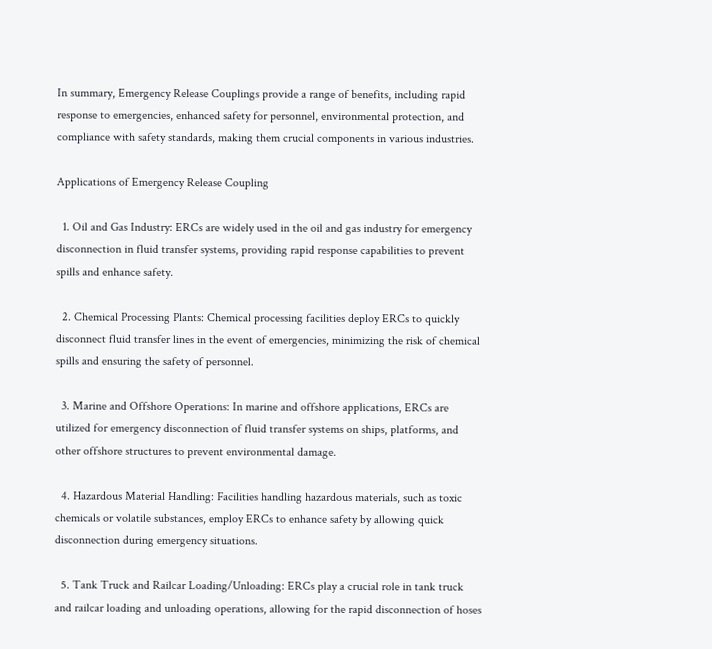In summary, Emergency Release Couplings provide a range of benefits, including rapid response to emergencies, enhanced safety for personnel, environmental protection, and compliance with safety standards, making them crucial components in various industries.

Applications of Emergency Release Coupling

  1. Oil and Gas Industry: ERCs are widely used in the oil and gas industry for emergency disconnection in fluid transfer systems, providing rapid response capabilities to prevent spills and enhance safety.

  2. Chemical Processing Plants: Chemical processing facilities deploy ERCs to quickly disconnect fluid transfer lines in the event of emergencies, minimizing the risk of chemical spills and ensuring the safety of personnel.

  3. Marine and Offshore Operations: In marine and offshore applications, ERCs are utilized for emergency disconnection of fluid transfer systems on ships, platforms, and other offshore structures to prevent environmental damage.

  4. Hazardous Material Handling: Facilities handling hazardous materials, such as toxic chemicals or volatile substances, employ ERCs to enhance safety by allowing quick disconnection during emergency situations.

  5. Tank Truck and Railcar Loading/Unloading: ERCs play a crucial role in tank truck and railcar loading and unloading operations, allowing for the rapid disconnection of hoses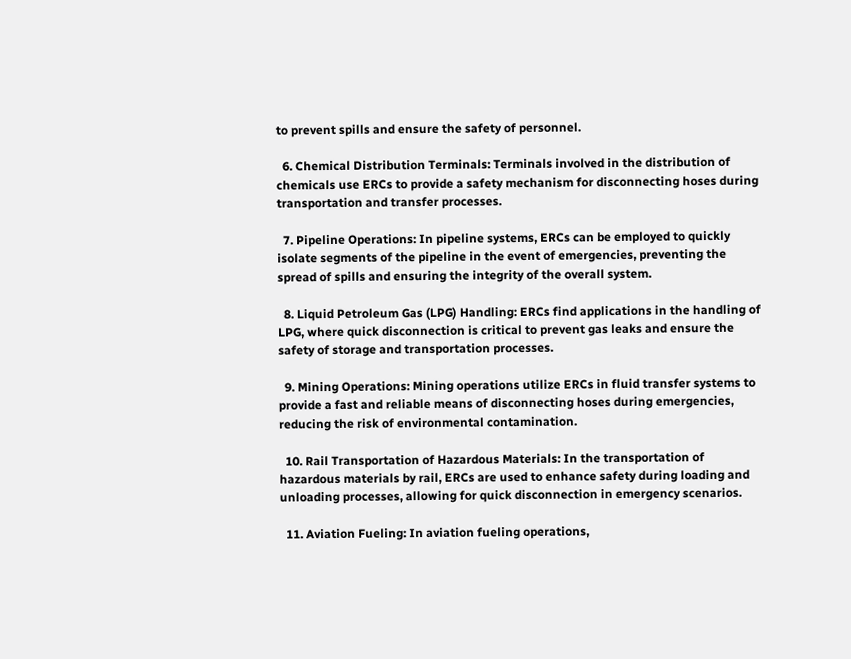to prevent spills and ensure the safety of personnel.

  6. Chemical Distribution Terminals: Terminals involved in the distribution of chemicals use ERCs to provide a safety mechanism for disconnecting hoses during transportation and transfer processes.

  7. Pipeline Operations: In pipeline systems, ERCs can be employed to quickly isolate segments of the pipeline in the event of emergencies, preventing the spread of spills and ensuring the integrity of the overall system.

  8. Liquid Petroleum Gas (LPG) Handling: ERCs find applications in the handling of LPG, where quick disconnection is critical to prevent gas leaks and ensure the safety of storage and transportation processes.

  9. Mining Operations: Mining operations utilize ERCs in fluid transfer systems to provide a fast and reliable means of disconnecting hoses during emergencies, reducing the risk of environmental contamination.

  10. Rail Transportation of Hazardous Materials: In the transportation of hazardous materials by rail, ERCs are used to enhance safety during loading and unloading processes, allowing for quick disconnection in emergency scenarios.

  11. Aviation Fueling: In aviation fueling operations,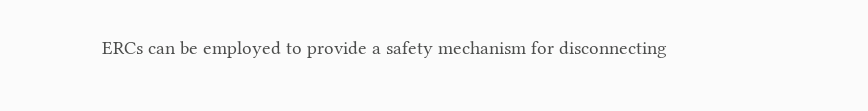ERCs can be employed to provide a safety mechanism for disconnecting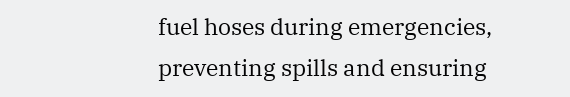fuel hoses during emergencies, preventing spills and ensuring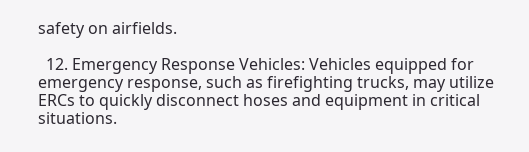safety on airfields.

  12. Emergency Response Vehicles: Vehicles equipped for emergency response, such as firefighting trucks, may utilize ERCs to quickly disconnect hoses and equipment in critical situations.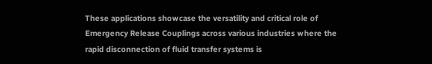These applications showcase the versatility and critical role of Emergency Release Couplings across various industries where the rapid disconnection of fluid transfer systems is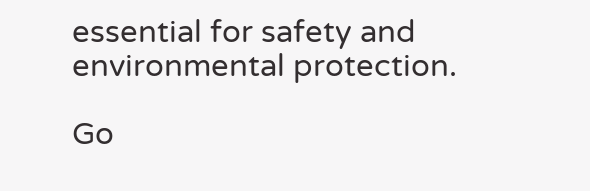essential for safety and environmental protection.

Go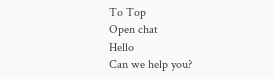To Top
Open chat
Hello
Can we help you?